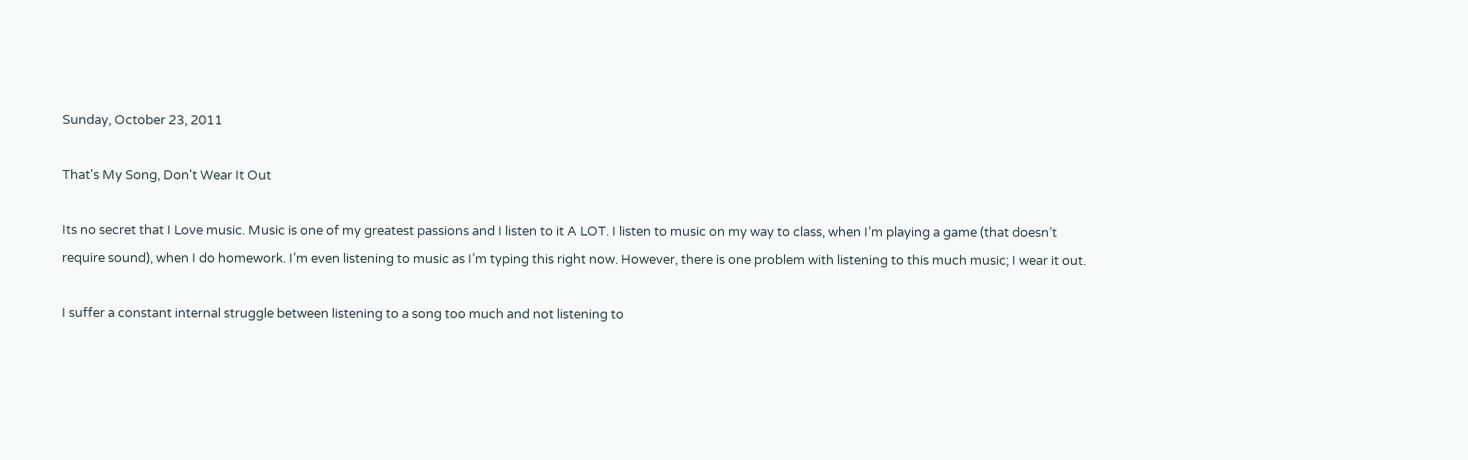Sunday, October 23, 2011

That's My Song, Don't Wear It Out

Its no secret that I Love music. Music is one of my greatest passions and I listen to it A LOT. I listen to music on my way to class, when I’m playing a game (that doesn’t require sound), when I do homework. I’m even listening to music as I’m typing this right now. However, there is one problem with listening to this much music; I wear it out.

I suffer a constant internal struggle between listening to a song too much and not listening to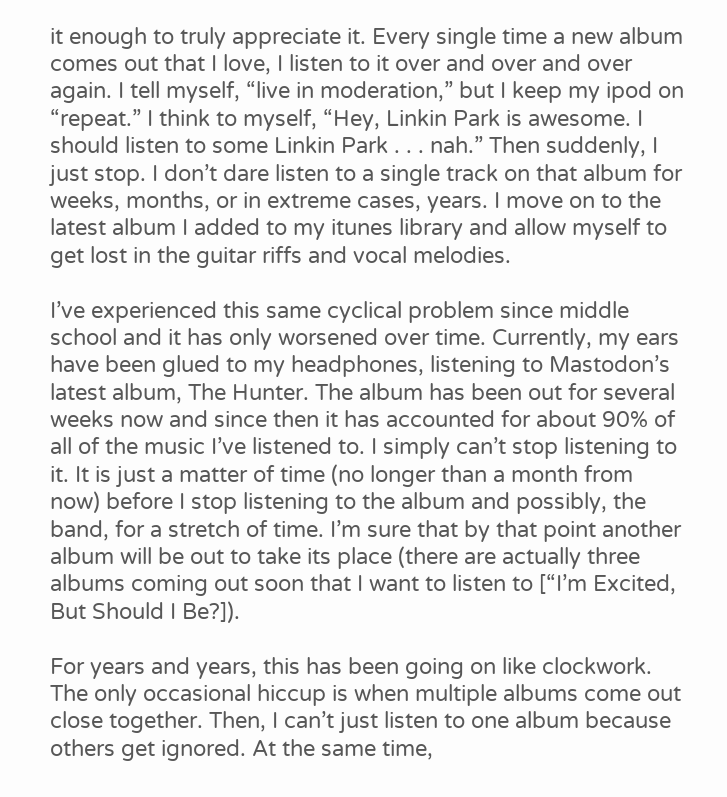it enough to truly appreciate it. Every single time a new album comes out that I love, I listen to it over and over and over again. I tell myself, “live in moderation,” but I keep my ipod on “repeat.” I think to myself, “Hey, Linkin Park is awesome. I should listen to some Linkin Park . . . nah.” Then suddenly, I just stop. I don’t dare listen to a single track on that album for weeks, months, or in extreme cases, years. I move on to the latest album I added to my itunes library and allow myself to get lost in the guitar riffs and vocal melodies.

I’ve experienced this same cyclical problem since middle school and it has only worsened over time. Currently, my ears have been glued to my headphones, listening to Mastodon’s latest album, The Hunter. The album has been out for several weeks now and since then it has accounted for about 90% of all of the music I’ve listened to. I simply can’t stop listening to it. It is just a matter of time (no longer than a month from now) before I stop listening to the album and possibly, the band, for a stretch of time. I’m sure that by that point another album will be out to take its place (there are actually three albums coming out soon that I want to listen to [“I’m Excited, But Should I Be?]).

For years and years, this has been going on like clockwork. The only occasional hiccup is when multiple albums come out close together. Then, I can’t just listen to one album because others get ignored. At the same time,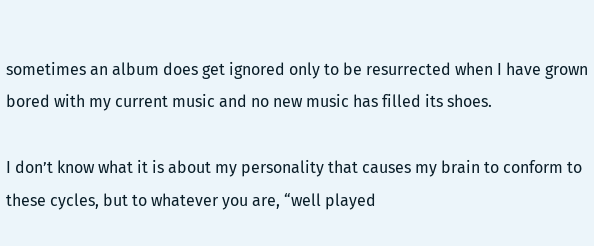sometimes an album does get ignored only to be resurrected when I have grown bored with my current music and no new music has filled its shoes.

I don’t know what it is about my personality that causes my brain to conform to these cycles, but to whatever you are, “well played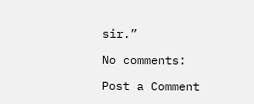sir.”

No comments:

Post a Comment